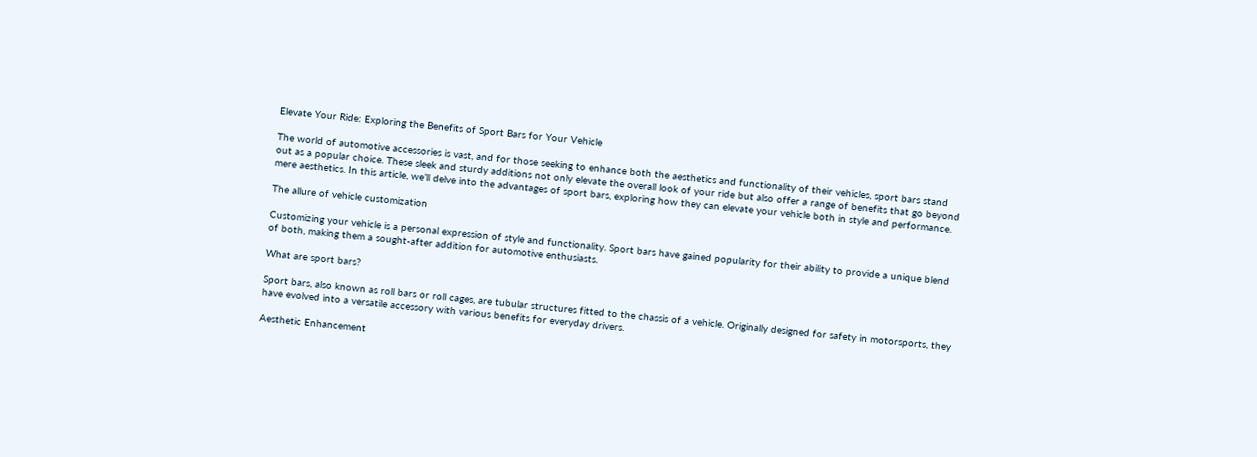Elevate Your Ride: Exploring the Benefits of Sport Bars for Your Vehicle

The world of automotive accessories is vast, and for those seeking to enhance both the aesthetics and functionality of their vehicles, sport bars stand out as a popular choice. These sleek and sturdy additions not only elevate the overall look of your ride but also offer a range of benefits that go beyond mere aesthetics. In this article, we’ll delve into the advantages of sport bars, exploring how they can elevate your vehicle both in style and performance.

The allure of vehicle customization

Customizing your vehicle is a personal expression of style and functionality. Sport bars have gained popularity for their ability to provide a unique blend of both, making them a sought-after addition for automotive enthusiasts.

What are sport bars?

Sport bars, also known as roll bars or roll cages, are tubular structures fitted to the chassis of a vehicle. Originally designed for safety in motorsports, they have evolved into a versatile accessory with various benefits for everyday drivers.

Aesthetic Enhancement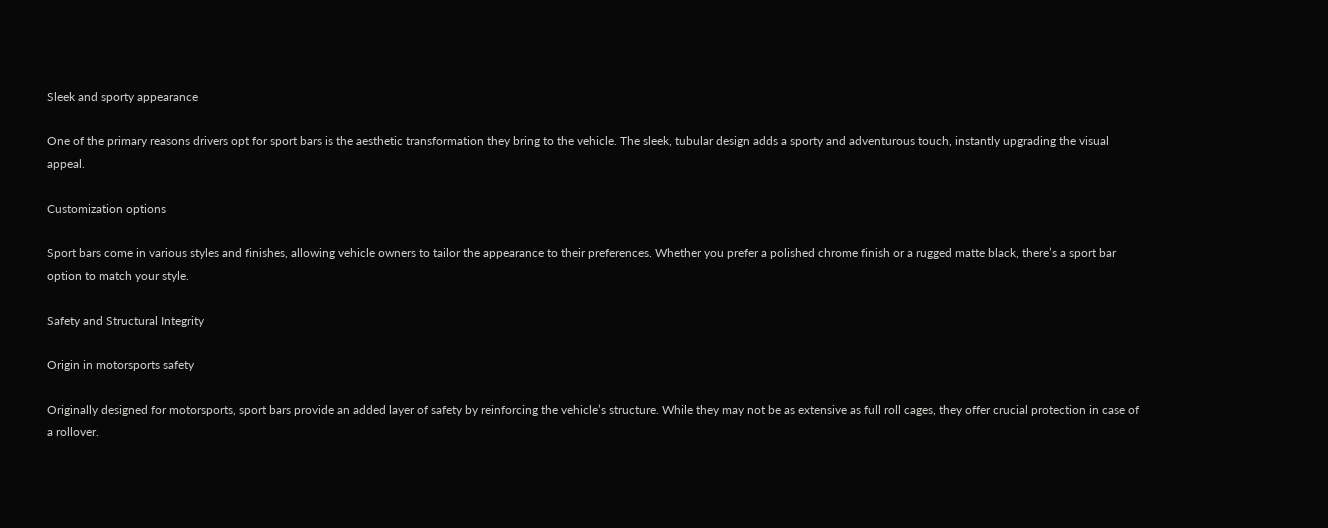Sleek and sporty appearance

One of the primary reasons drivers opt for sport bars is the aesthetic transformation they bring to the vehicle. The sleek, tubular design adds a sporty and adventurous touch, instantly upgrading the visual appeal.

Customization options

Sport bars come in various styles and finishes, allowing vehicle owners to tailor the appearance to their preferences. Whether you prefer a polished chrome finish or a rugged matte black, there’s a sport bar option to match your style.

Safety and Structural Integrity

Origin in motorsports safety

Originally designed for motorsports, sport bars provide an added layer of safety by reinforcing the vehicle’s structure. While they may not be as extensive as full roll cages, they offer crucial protection in case of a rollover.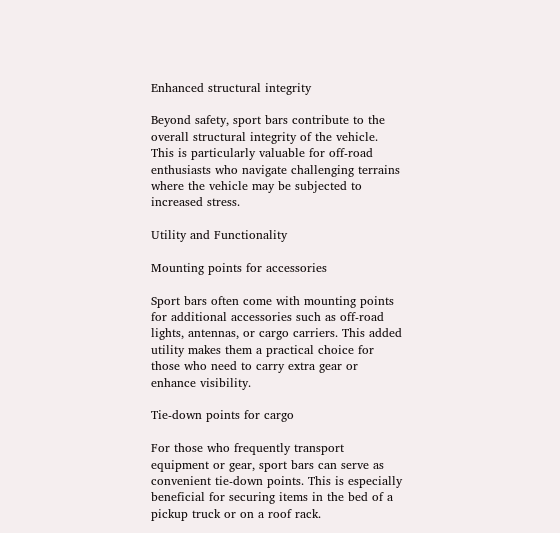Enhanced structural integrity

Beyond safety, sport bars contribute to the overall structural integrity of the vehicle. This is particularly valuable for off-road enthusiasts who navigate challenging terrains where the vehicle may be subjected to increased stress.

Utility and Functionality

Mounting points for accessories

Sport bars often come with mounting points for additional accessories such as off-road lights, antennas, or cargo carriers. This added utility makes them a practical choice for those who need to carry extra gear or enhance visibility.

Tie-down points for cargo

For those who frequently transport equipment or gear, sport bars can serve as convenient tie-down points. This is especially beneficial for securing items in the bed of a pickup truck or on a roof rack.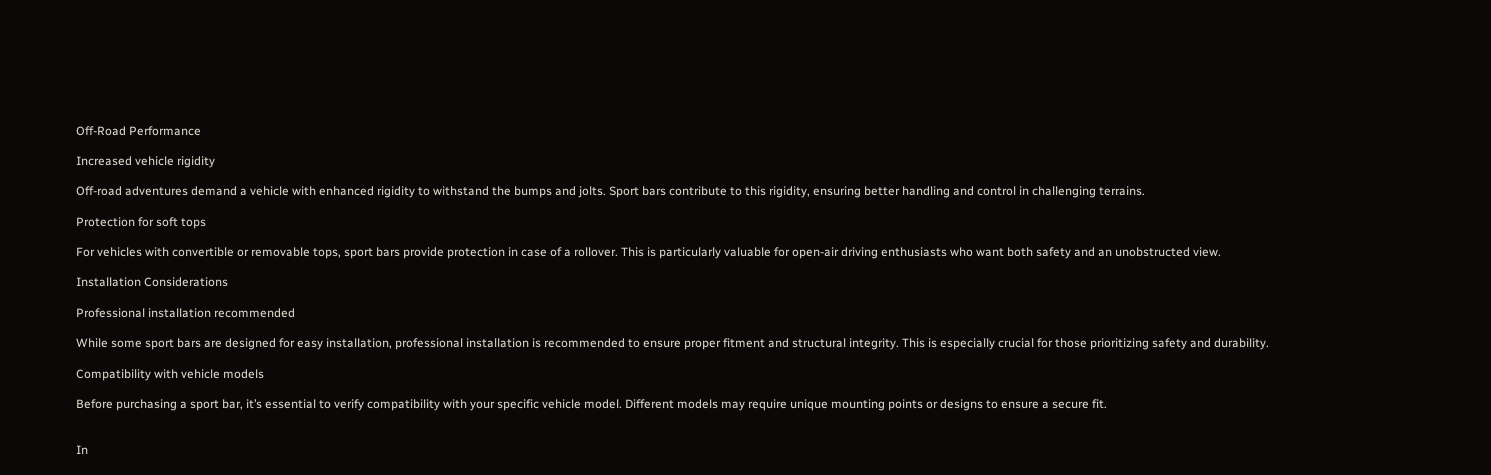Off-Road Performance

Increased vehicle rigidity

Off-road adventures demand a vehicle with enhanced rigidity to withstand the bumps and jolts. Sport bars contribute to this rigidity, ensuring better handling and control in challenging terrains.

Protection for soft tops

For vehicles with convertible or removable tops, sport bars provide protection in case of a rollover. This is particularly valuable for open-air driving enthusiasts who want both safety and an unobstructed view.

Installation Considerations

Professional installation recommended

While some sport bars are designed for easy installation, professional installation is recommended to ensure proper fitment and structural integrity. This is especially crucial for those prioritizing safety and durability.

Compatibility with vehicle models

Before purchasing a sport bar, it’s essential to verify compatibility with your specific vehicle model. Different models may require unique mounting points or designs to ensure a secure fit.


In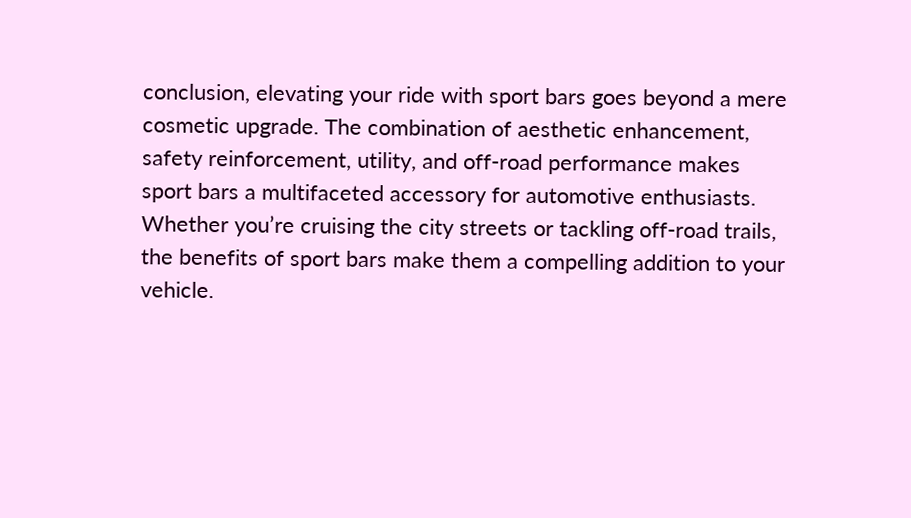conclusion, elevating your ride with sport bars goes beyond a mere cosmetic upgrade. The combination of aesthetic enhancement, safety reinforcement, utility, and off-road performance makes sport bars a multifaceted accessory for automotive enthusiasts. Whether you’re cruising the city streets or tackling off-road trails, the benefits of sport bars make them a compelling addition to your vehicle.